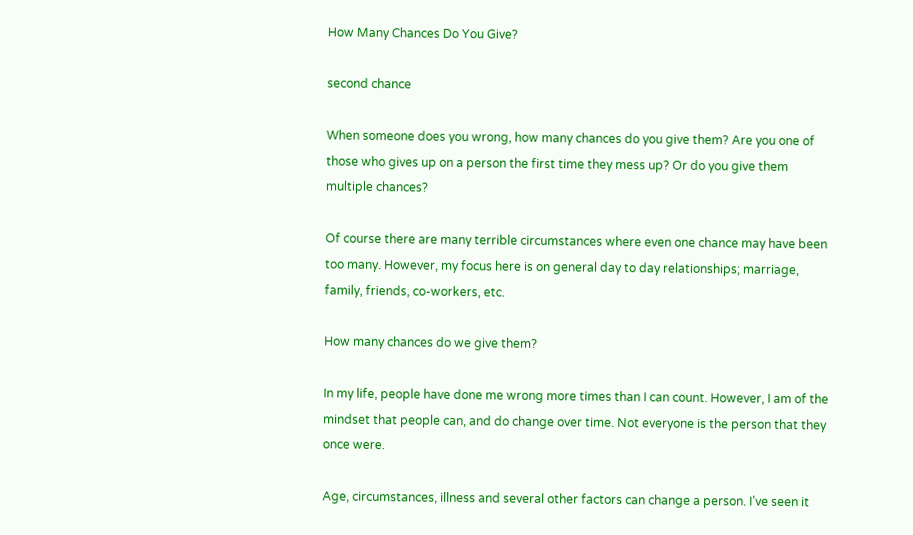How Many Chances Do You Give?

second chance

When someone does you wrong, how many chances do you give them? Are you one of those who gives up on a person the first time they mess up? Or do you give them multiple chances?

Of course there are many terrible circumstances where even one chance may have been too many. However, my focus here is on general day to day relationships; marriage, family, friends, co-workers, etc.

How many chances do we give them?

In my life, people have done me wrong more times than I can count. However, I am of the mindset that people can, and do change over time. Not everyone is the person that they once were.

Age, circumstances, illness and several other factors can change a person. I’ve seen it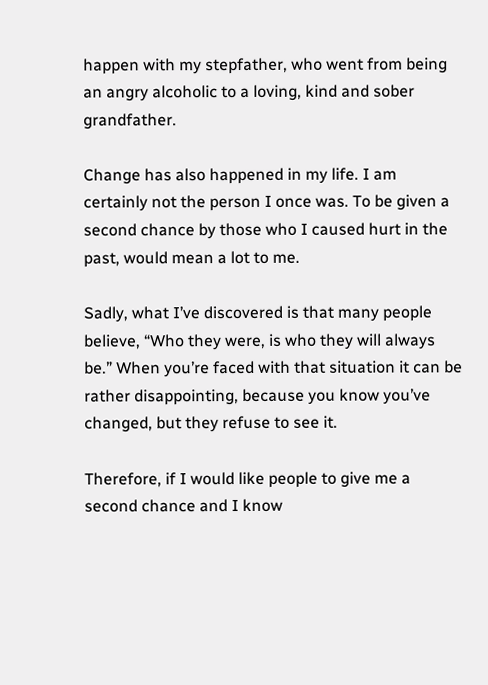happen with my stepfather, who went from being an angry alcoholic to a loving, kind and sober grandfather.

Change has also happened in my life. I am certainly not the person I once was. To be given a second chance by those who I caused hurt in the past, would mean a lot to me.

Sadly, what I’ve discovered is that many people believe, “Who they were, is who they will always be.” When you’re faced with that situation it can be rather disappointing, because you know you’ve changed, but they refuse to see it.

Therefore, if I would like people to give me a second chance and I know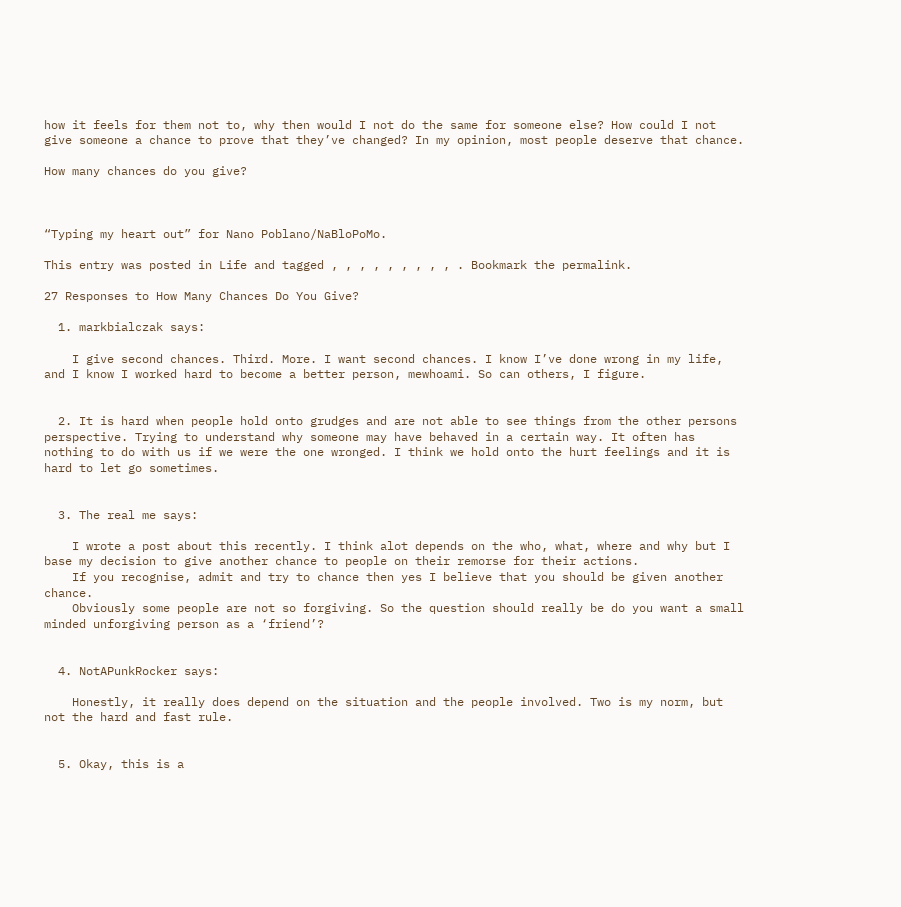how it feels for them not to, why then would I not do the same for someone else? How could I not give someone a chance to prove that they’ve changed? In my opinion, most people deserve that chance.

How many chances do you give?



“Typing my heart out” for Nano Poblano/NaBloPoMo.

This entry was posted in Life and tagged , , , , , , , , , . Bookmark the permalink.

27 Responses to How Many Chances Do You Give?

  1. markbialczak says:

    I give second chances. Third. More. I want second chances. I know I’ve done wrong in my life, and I know I worked hard to become a better person, mewhoami. So can others, I figure.


  2. It is hard when people hold onto grudges and are not able to see things from the other persons perspective. Trying to understand why someone may have behaved in a certain way. It often has nothing to do with us if we were the one wronged. I think we hold onto the hurt feelings and it is hard to let go sometimes.


  3. The real me says:

    I wrote a post about this recently. I think alot depends on the who, what, where and why but I base my decision to give another chance to people on their remorse for their actions.
    If you recognise, admit and try to chance then yes I believe that you should be given another chance.
    Obviously some people are not so forgiving. So the question should really be do you want a small minded unforgiving person as a ‘friend’?


  4. NotAPunkRocker says:

    Honestly, it really does depend on the situation and the people involved. Two is my norm, but not the hard and fast rule.


  5. Okay, this is a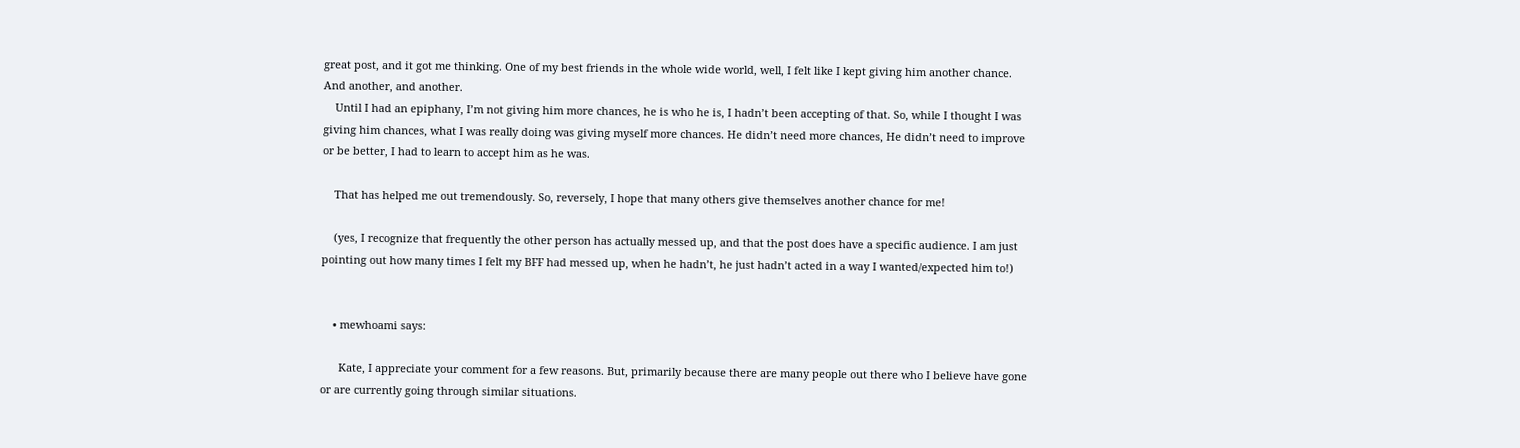great post, and it got me thinking. One of my best friends in the whole wide world, well, I felt like I kept giving him another chance. And another, and another.
    Until I had an epiphany, I’m not giving him more chances, he is who he is, I hadn’t been accepting of that. So, while I thought I was giving him chances, what I was really doing was giving myself more chances. He didn’t need more chances, He didn’t need to improve or be better, I had to learn to accept him as he was.

    That has helped me out tremendously. So, reversely, I hope that many others give themselves another chance for me!

    (yes, I recognize that frequently the other person has actually messed up, and that the post does have a specific audience. I am just pointing out how many times I felt my BFF had messed up, when he hadn’t, he just hadn’t acted in a way I wanted/expected him to!)


    • mewhoami says:

      Kate, I appreciate your comment for a few reasons. But, primarily because there are many people out there who I believe have gone or are currently going through similar situations.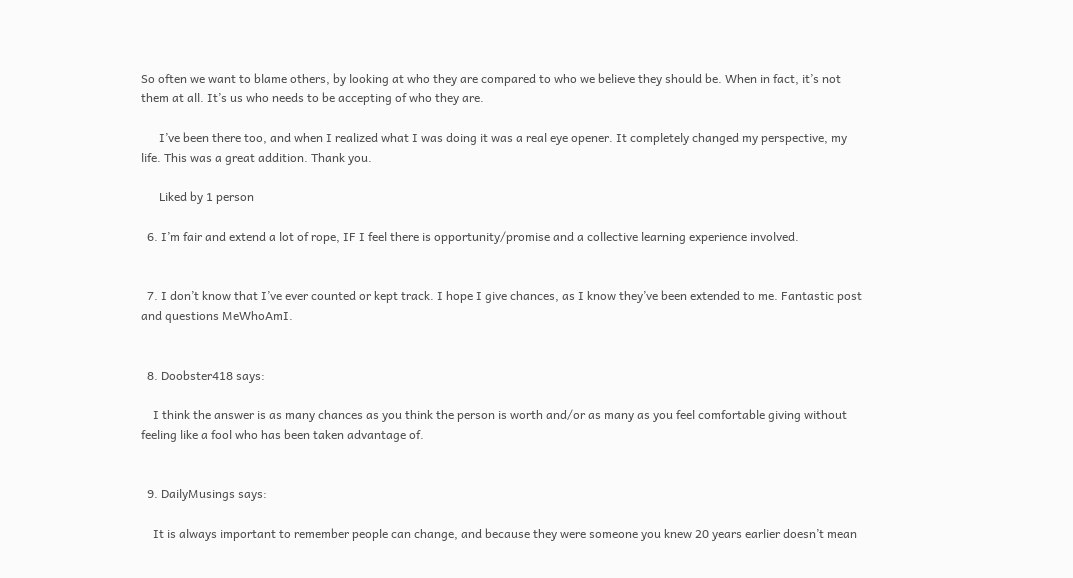So often we want to blame others, by looking at who they are compared to who we believe they should be. When in fact, it’s not them at all. It’s us who needs to be accepting of who they are.

      I’ve been there too, and when I realized what I was doing it was a real eye opener. It completely changed my perspective, my life. This was a great addition. Thank you.

      Liked by 1 person

  6. I’m fair and extend a lot of rope, IF I feel there is opportunity/promise and a collective learning experience involved.


  7. I don’t know that I’ve ever counted or kept track. I hope I give chances, as I know they’ve been extended to me. Fantastic post and questions MeWhoAmI.


  8. Doobster418 says:

    I think the answer is as many chances as you think the person is worth and/or as many as you feel comfortable giving without feeling like a fool who has been taken advantage of.


  9. DailyMusings says:

    It is always important to remember people can change, and because they were someone you knew 20 years earlier doesn’t mean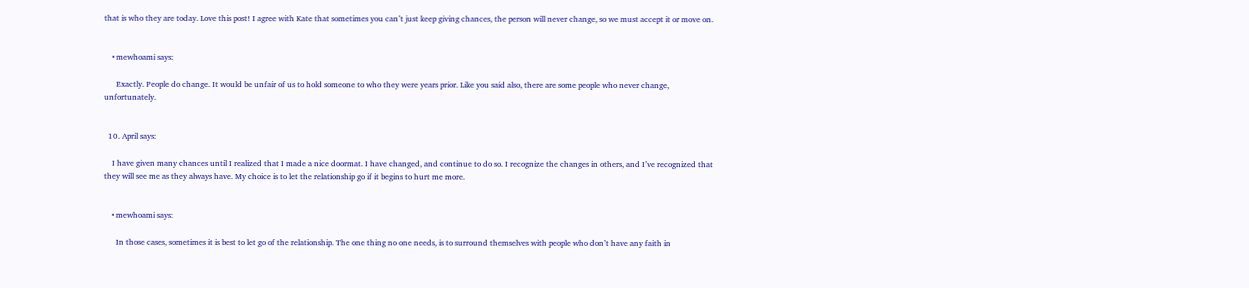that is who they are today. Love this post! I agree with Kate that sometimes you can’t just keep giving chances, the person will never change, so we must accept it or move on.


    • mewhoami says:

      Exactly. People do change. It would be unfair of us to hold someone to who they were years prior. Like you said also, there are some people who never change, unfortunately.


  10. April says:

    I have given many chances until I realized that I made a nice doormat. I have changed, and continue to do so. I recognize the changes in others, and I’ve recognized that they will see me as they always have. My choice is to let the relationship go if it begins to hurt me more.


    • mewhoami says:

      In those cases, sometimes it is best to let go of the relationship. The one thing no one needs, is to surround themselves with people who don’t have any faith in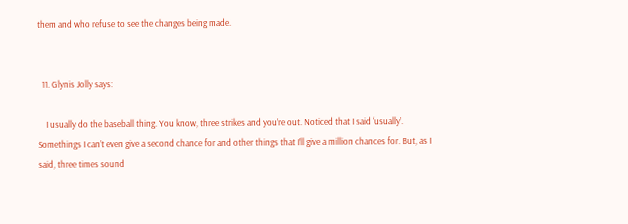them and who refuse to see the changes being made.


  11. Glynis Jolly says:

    I usually do the baseball thing. You know, three strikes and you’re out. Noticed that I said ‘usually’. Somethings I can’t even give a second chance for and other things that I’ll give a million chances for. But, as I said, three times sound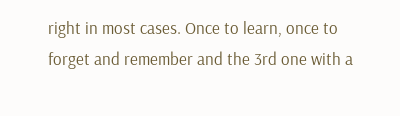right in most cases. Once to learn, once to forget and remember and the 3rd one with a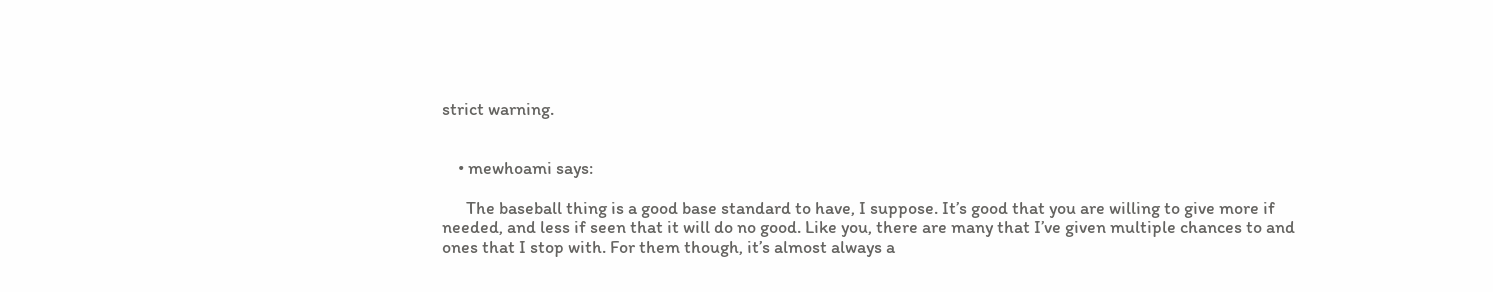strict warning.


    • mewhoami says:

      The baseball thing is a good base standard to have, I suppose. It’s good that you are willing to give more if needed, and less if seen that it will do no good. Like you, there are many that I’ve given multiple chances to and ones that I stop with. For them though, it’s almost always a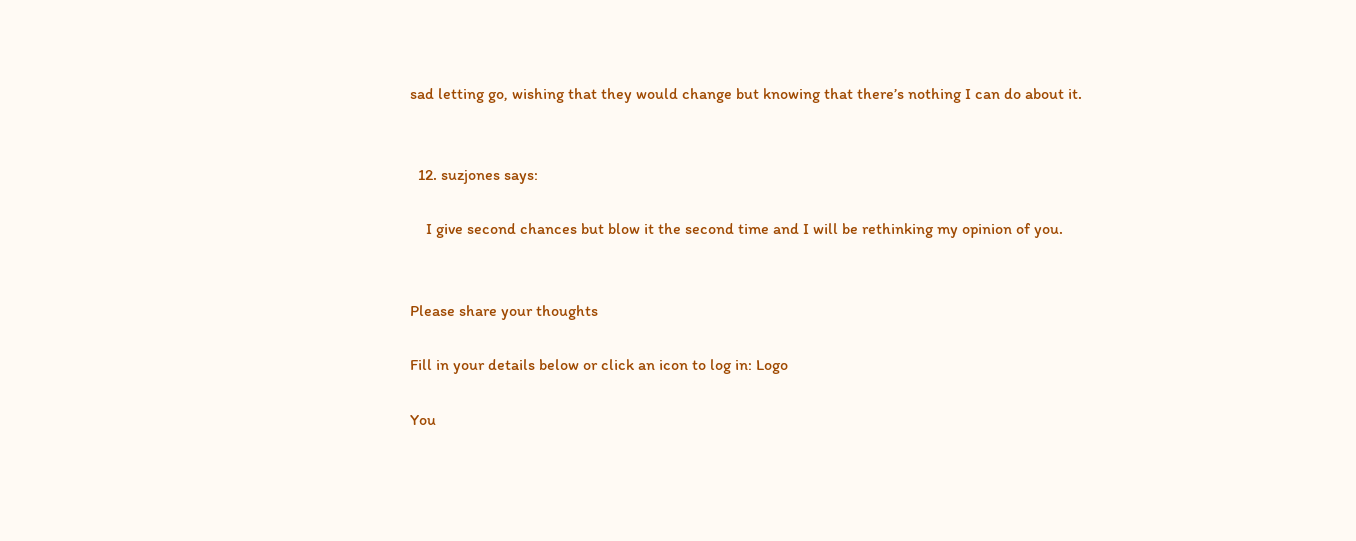sad letting go, wishing that they would change but knowing that there’s nothing I can do about it.


  12. suzjones says:

    I give second chances but blow it the second time and I will be rethinking my opinion of you.


Please share your thoughts

Fill in your details below or click an icon to log in: Logo

You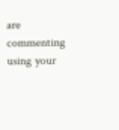are commenting using your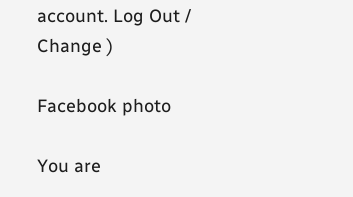account. Log Out /  Change )

Facebook photo

You are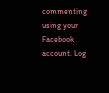commenting using your Facebook account. Log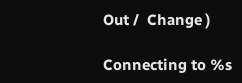Out /  Change )

Connecting to %s